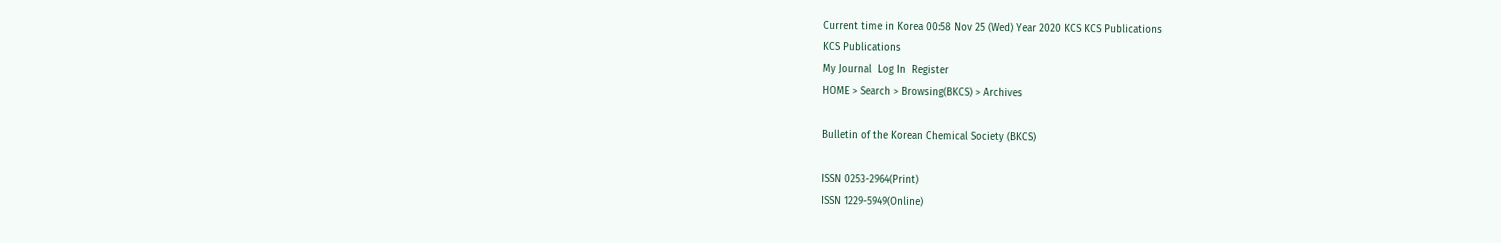Current time in Korea 00:58 Nov 25 (Wed) Year 2020 KCS KCS Publications
KCS Publications
My Journal  Log In  Register
HOME > Search > Browsing(BKCS) > Archives

Bulletin of the Korean Chemical Society (BKCS)

ISSN 0253-2964(Print)
ISSN 1229-5949(Online)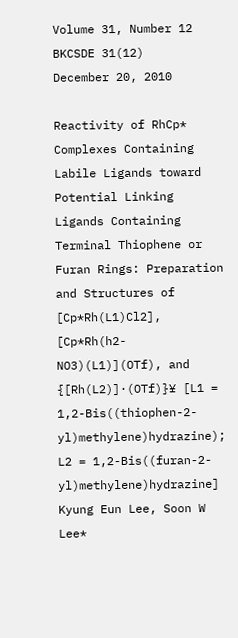Volume 31, Number 12
BKCSDE 31(12)
December 20, 2010

Reactivity of RhCp* Complexes Containing Labile Ligands toward Potential Linking Ligands Containing Terminal Thiophene or Furan Rings: Preparation and Structures of [Cp*Rh(L1)Cl2], [Cp*Rh(h2-NO3)(L1)](OTf), and {[Rh(L2)]·(OTf)}¥ [L1 = 1,2-Bis((thiophen-2-yl)methylene)hydrazine); L2 = 1,2-Bis((furan-2-yl)methylene)hydrazine]
Kyung Eun Lee, Soon W Lee*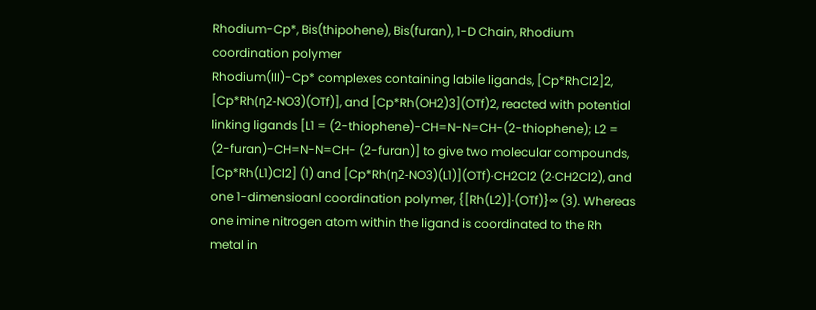Rhodium-Cp*, Bis(thipohene), Bis(furan), 1-D Chain, Rhodium coordination polymer
Rhodium(III)-Cp* complexes containing labile ligands, [Cp*RhCl2]2, [Cp*Rh(η2-NO3)(OTf)], and [Cp*Rh(OH2)3](OTf)2, reacted with potential linking ligands [L1 = (2-thiophene)-CH=N-N=CH-(2-thiophene); L2 = (2-furan)-CH=N-N=CH- (2-furan)] to give two molecular compounds, [Cp*Rh(L1)Cl2] (1) and [Cp*Rh(η2-NO3)(L1)](OTf)·CH2Cl2 (2·CH2Cl2), and one 1-dimensioanl coordination polymer, {[Rh(L2)]·(OTf)}∞ (3). Whereas one imine nitrogen atom within the ligand is coordinated to the Rh metal in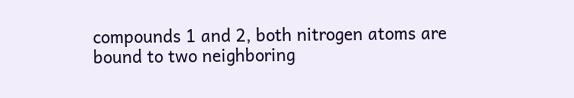compounds 1 and 2, both nitrogen atoms are bound to two neighboring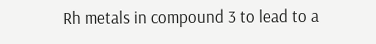Rh metals in compound 3 to lead to a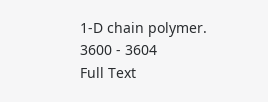1-D chain polymer.
3600 - 3604
Full Text